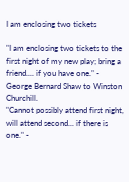I am enclosing two tickets

"I am enclosing two tickets to the first night of my new play; bring a friend.... if you have one." - George Bernard Shaw to Winston Churchill.
"Cannot possibly attend first night, will attend second... if there is one." -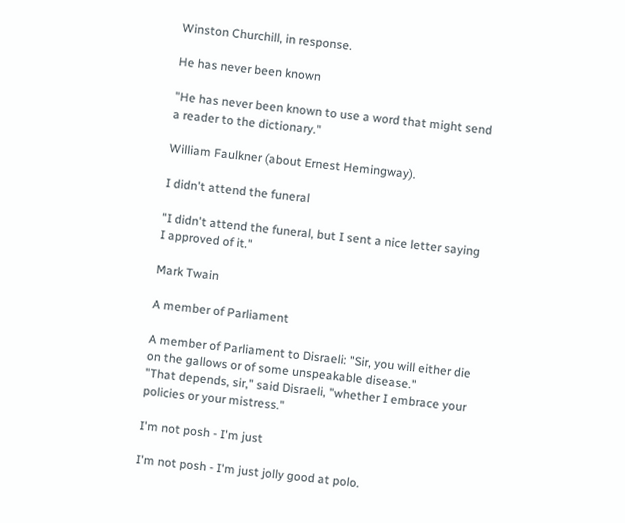Winston Churchill, in response.

He has never been known

"He has never been known to use a word that might send a reader to the dictionary."

William Faulkner (about Ernest Hemingway).

I didn't attend the funeral

"I didn't attend the funeral, but I sent a nice letter saying I approved of it."

Mark Twain

A member of Parliament

A member of Parliament to Disraeli: "Sir, you will either die on the gallows or of some unspeakable disease."
"That depends, sir," said Disraeli, "whether I embrace your policies or your mistress."

I'm not posh - I'm just

I'm not posh - I'm just jolly good at polo.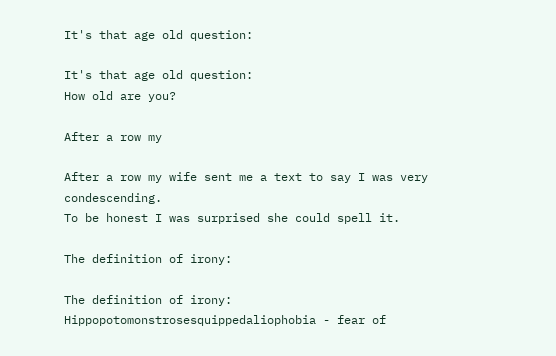It's that age old question:

It's that age old question:
How old are you?

After a row my

After a row my wife sent me a text to say I was very condescending.
To be honest I was surprised she could spell it.

The definition of irony:

The definition of irony:
Hippopotomonstrosesquippedaliophobia - fear of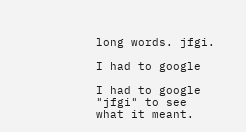long words. jfgi.

I had to google

I had to google "jfgi" to see what it meant.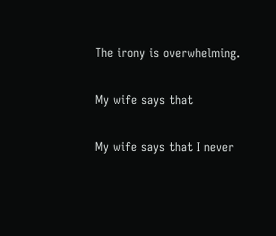The irony is overwhelming.

My wife says that

My wife says that I never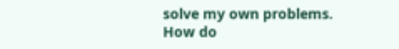solve my own problems.
How do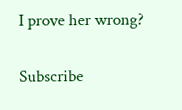I prove her wrong?


Subscribe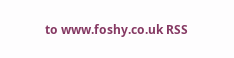to www.foshy.co.uk RSS